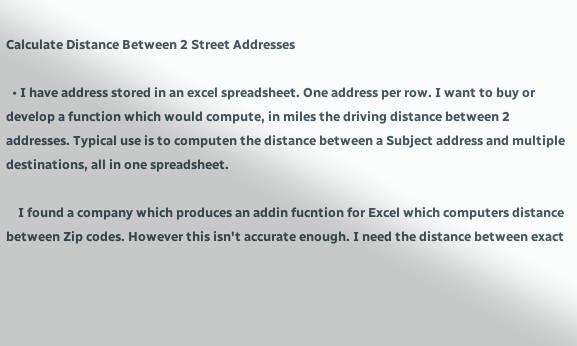Calculate Distance Between 2 Street Addresses

  • I have address stored in an excel spreadsheet. One address per row. I want to buy or develop a function which would compute, in miles the driving distance between 2 addresses. Typical use is to computen the distance between a Subject address and multiple destinations, all in one spreadsheet.

    I found a company which produces an addin fucntion for Excel which computers distance between Zip codes. However this isn't accurate enough. I need the distance between exact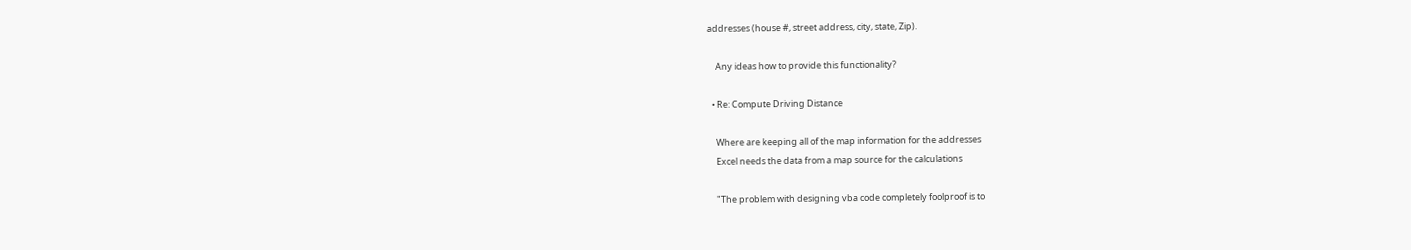addresses (house #, street address, city, state, Zip).

    Any ideas how to provide this functionality?

  • Re: Compute Driving Distance

    Where are keeping all of the map information for the addresses
    Excel needs the data from a map source for the calculations

    "The problem with designing vba code completely foolproof is to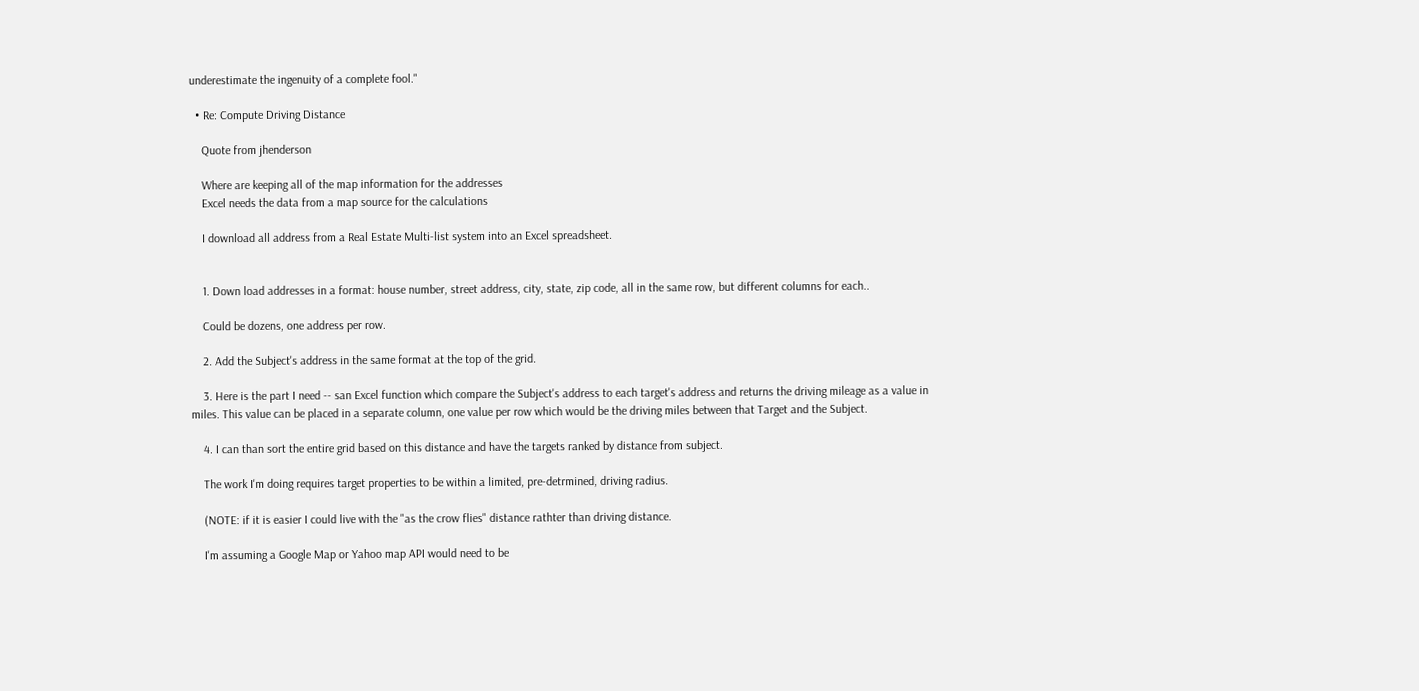underestimate the ingenuity of a complete fool."

  • Re: Compute Driving Distance

    Quote from jhenderson

    Where are keeping all of the map information for the addresses
    Excel needs the data from a map source for the calculations

    I download all address from a Real Estate Multi-list system into an Excel spreadsheet.


    1. Down load addresses in a format: house number, street address, city, state, zip code, all in the same row, but different columns for each..

    Could be dozens, one address per row.

    2. Add the Subject's address in the same format at the top of the grid.

    3. Here is the part I need -- san Excel function which compare the Subject's address to each target's address and returns the driving mileage as a value in miles. This value can be placed in a separate column, one value per row which would be the driving miles between that Target and the Subject.

    4. I can than sort the entire grid based on this distance and have the targets ranked by distance from subject.

    The work I'm doing requires target properties to be within a limited, pre-detrmined, driving radius.

    (NOTE: if it is easier I could live with the "as the crow flies" distance rathter than driving distance.

    I'm assuming a Google Map or Yahoo map API would need to be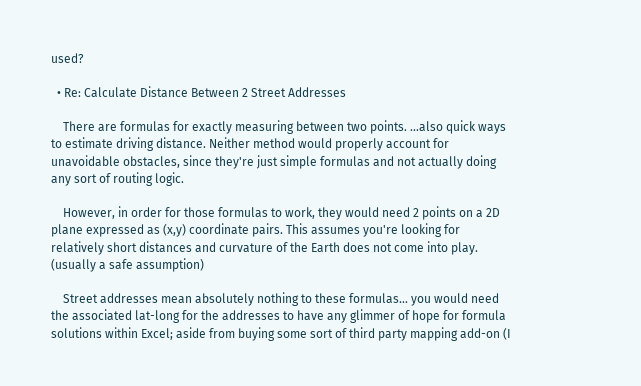used?

  • Re: Calculate Distance Between 2 Street Addresses

    There are formulas for exactly measuring between two points. ...also quick ways to estimate driving distance. Neither method would properly account for unavoidable obstacles, since they're just simple formulas and not actually doing any sort of routing logic.

    However, in order for those formulas to work, they would need 2 points on a 2D plane expressed as (x,y) coordinate pairs. This assumes you're looking for relatively short distances and curvature of the Earth does not come into play. (usually a safe assumption)

    Street addresses mean absolutely nothing to these formulas... you would need the associated lat-long for the addresses to have any glimmer of hope for formula solutions within Excel; aside from buying some sort of third party mapping add-on (I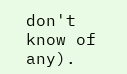don't know of any).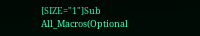[SIZE="1"]Sub All_Macros(Optional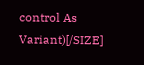control As Variant)[/SIZE]